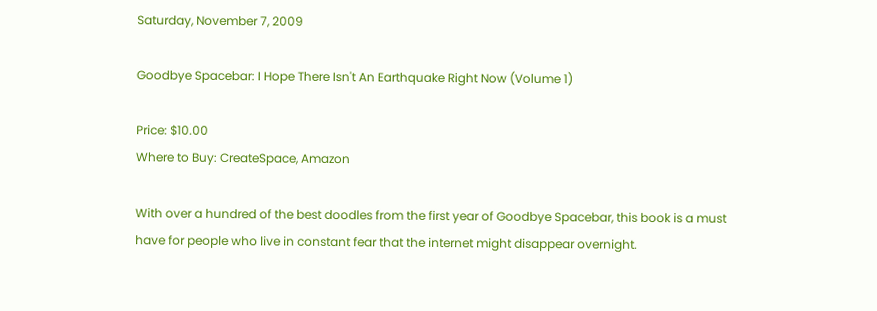Saturday, November 7, 2009

Goodbye Spacebar: I Hope There Isn't An Earthquake Right Now (Volume 1)

Price: $10.00
Where to Buy: CreateSpace, Amazon

With over a hundred of the best doodles from the first year of Goodbye Spacebar, this book is a must have for people who live in constant fear that the internet might disappear overnight.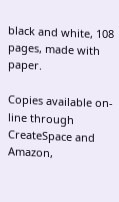black and white, 108 pages, made with paper.

Copies available on-line through CreateSpace and Amazon,